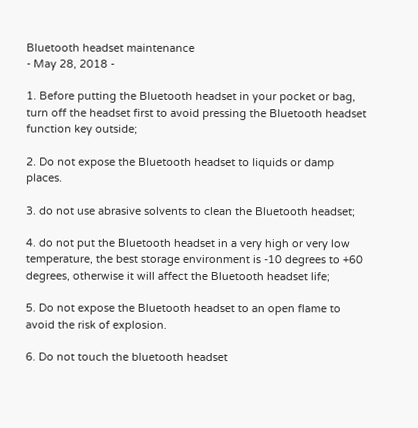Bluetooth headset maintenance
- May 28, 2018 -

1. Before putting the Bluetooth headset in your pocket or bag, turn off the headset first to avoid pressing the Bluetooth headset function key outside;

2. Do not expose the Bluetooth headset to liquids or damp places.

3. do not use abrasive solvents to clean the Bluetooth headset;

4. do not put the Bluetooth headset in a very high or very low temperature, the best storage environment is -10 degrees to +60 degrees, otherwise it will affect the Bluetooth headset life;

5. Do not expose the Bluetooth headset to an open flame to avoid the risk of explosion.

6. Do not touch the bluetooth headset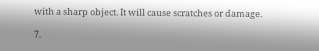with a sharp object. It will cause scratches or damage.

7.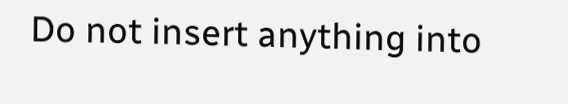Do not insert anything into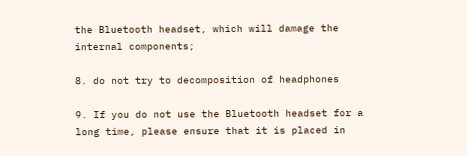the Bluetooth headset, which will damage the internal components;

8. do not try to decomposition of headphones

9. If you do not use the Bluetooth headset for a long time, please ensure that it is placed in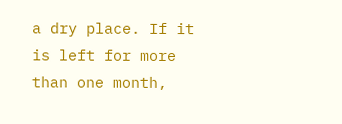a dry place. If it is left for more than one month,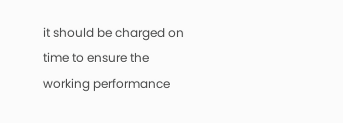it should be charged on time to ensure the working performance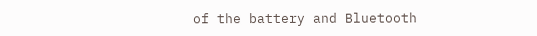of the battery and Bluetooth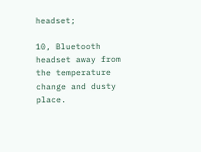headset;

10, Bluetooth headset away from the temperature change and dusty place.